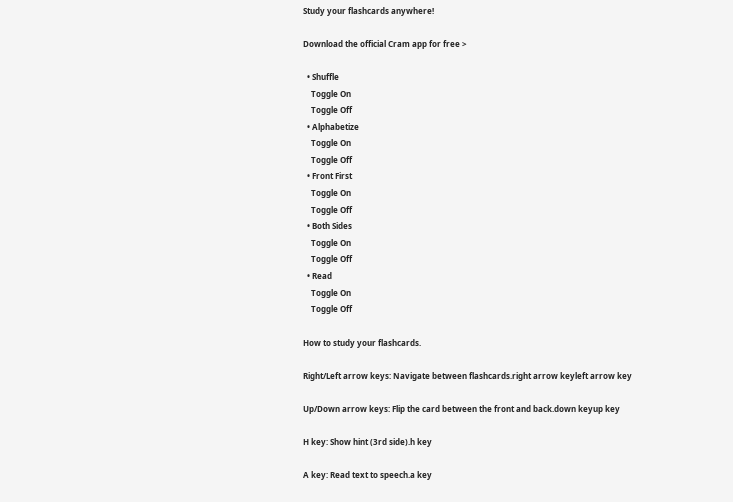Study your flashcards anywhere!

Download the official Cram app for free >

  • Shuffle
    Toggle On
    Toggle Off
  • Alphabetize
    Toggle On
    Toggle Off
  • Front First
    Toggle On
    Toggle Off
  • Both Sides
    Toggle On
    Toggle Off
  • Read
    Toggle On
    Toggle Off

How to study your flashcards.

Right/Left arrow keys: Navigate between flashcards.right arrow keyleft arrow key

Up/Down arrow keys: Flip the card between the front and back.down keyup key

H key: Show hint (3rd side).h key

A key: Read text to speech.a key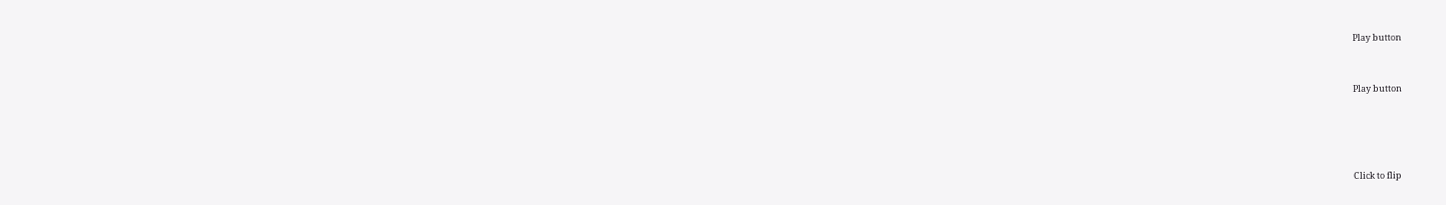Play button


Play button




Click to flip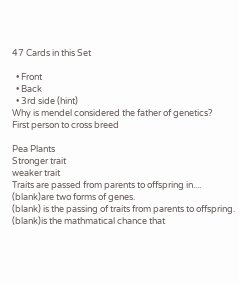47 Cards in this Set

  • Front
  • Back
  • 3rd side (hint)
Why is mendel considered the father of genetics?
First person to cross breed

Pea Plants
Stronger trait
weaker trait
Traits are passed from parents to offspring in....
(blank)are two forms of genes.
(blank) is the passing of traits from parents to offspring.
(blank)is the mathmatical chance that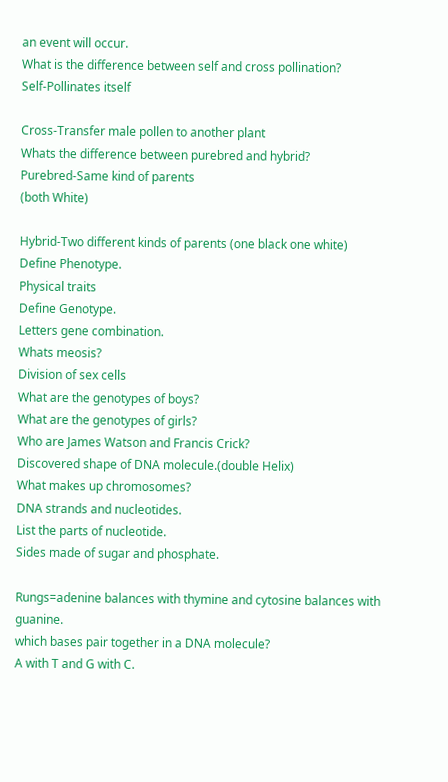an event will occur.
What is the difference between self and cross pollination?
Self-Pollinates itself

Cross-Transfer male pollen to another plant
Whats the difference between purebred and hybrid?
Purebred-Same kind of parents
(both White)

Hybrid-Two different kinds of parents (one black one white)
Define Phenotype.
Physical traits
Define Genotype.
Letters gene combination.
Whats meosis?
Division of sex cells
What are the genotypes of boys?
What are the genotypes of girls?
Who are James Watson and Francis Crick?
Discovered shape of DNA molecule.(double Helix)
What makes up chromosomes?
DNA strands and nucleotides.
List the parts of nucleotide.
Sides made of sugar and phosphate.

Rungs=adenine balances with thymine and cytosine balances with guanine.
which bases pair together in a DNA molecule?
A with T and G with C.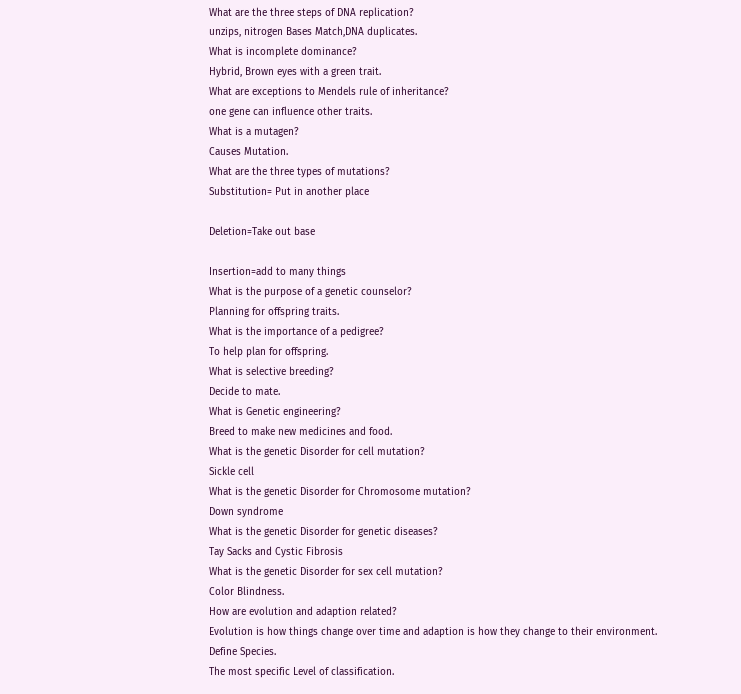What are the three steps of DNA replication?
unzips, nitrogen Bases Match,DNA duplicates.
What is incomplete dominance?
Hybrid, Brown eyes with a green trait.
What are exceptions to Mendels rule of inheritance?
one gene can influence other traits.
What is a mutagen?
Causes Mutation.
What are the three types of mutations?
Substitution= Put in another place

Deletion=Take out base

Insertion=add to many things
What is the purpose of a genetic counselor?
Planning for offspring traits.
What is the importance of a pedigree?
To help plan for offspring.
What is selective breeding?
Decide to mate.
What is Genetic engineering?
Breed to make new medicines and food.
What is the genetic Disorder for cell mutation?
Sickle cell
What is the genetic Disorder for Chromosome mutation?
Down syndrome
What is the genetic Disorder for genetic diseases?
Tay Sacks and Cystic Fibrosis
What is the genetic Disorder for sex cell mutation?
Color Blindness.
How are evolution and adaption related?
Evolution is how things change over time and adaption is how they change to their environment.
Define Species.
The most specific Level of classification.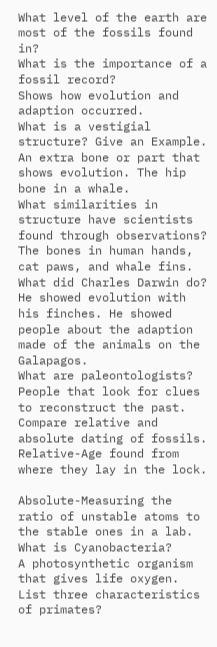What level of the earth are most of the fossils found in?
What is the importance of a fossil record?
Shows how evolution and adaption occurred.
What is a vestigial structure? Give an Example.
An extra bone or part that shows evolution. The hip bone in a whale.
What similarities in structure have scientists found through observations?
The bones in human hands, cat paws, and whale fins.
What did Charles Darwin do?
He showed evolution with his finches. He showed people about the adaption made of the animals on the Galapagos.
What are paleontologists?
People that look for clues to reconstruct the past.
Compare relative and absolute dating of fossils.
Relative-Age found from where they lay in the lock.

Absolute-Measuring the ratio of unstable atoms to the stable ones in a lab.
What is Cyanobacteria?
A photosynthetic organism that gives life oxygen.
List three characteristics of primates?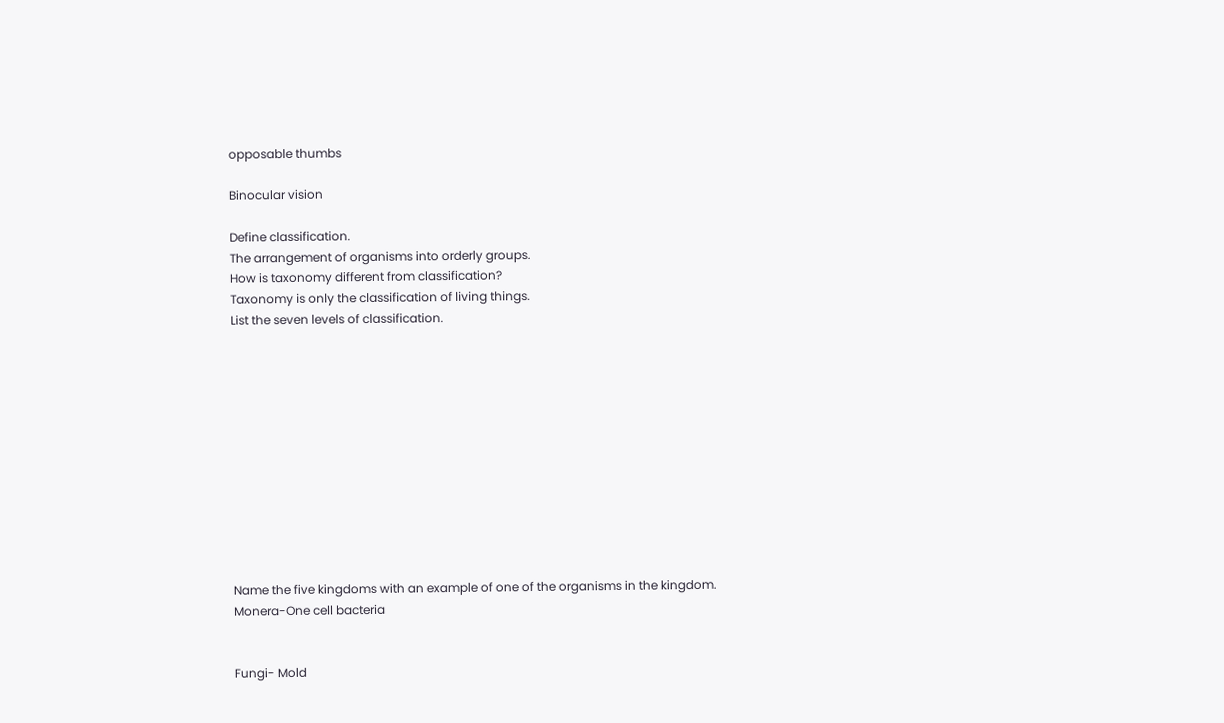opposable thumbs

Binocular vision

Define classification.
The arrangement of organisms into orderly groups.
How is taxonomy different from classification?
Taxonomy is only the classification of living things.
List the seven levels of classification.












Name the five kingdoms with an example of one of the organisms in the kingdom.
Monera-One cell bacteria


Fungi- Mold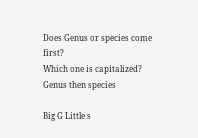Does Genus or species come first?
Which one is capitalized?
Genus then species

Big G Little s